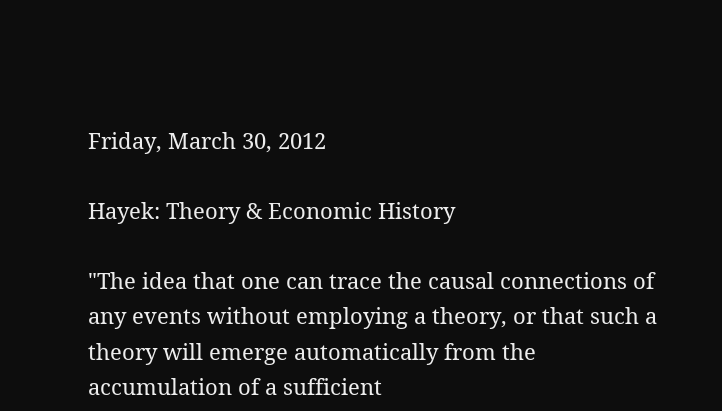Friday, March 30, 2012

Hayek: Theory & Economic History

"The idea that one can trace the causal connections of any events without employing a theory, or that such a theory will emerge automatically from the accumulation of a sufficient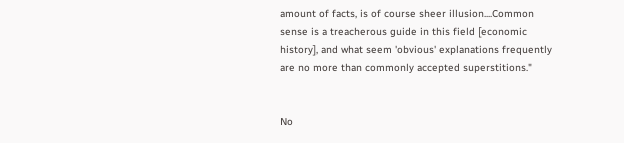amount of facts, is of course sheer illusion....Common sense is a treacherous guide in this field [economic history], and what seem 'obvious' explanations frequently are no more than commonly accepted superstitions."


No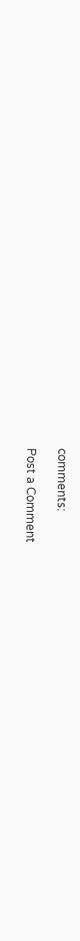comments:

Post a Comment